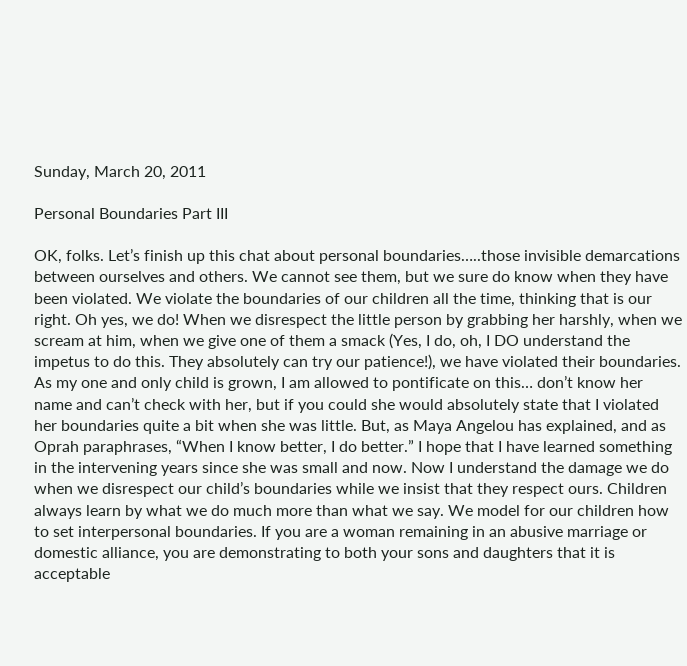Sunday, March 20, 2011

Personal Boundaries Part III

OK, folks. Let’s finish up this chat about personal boundaries…..those invisible demarcations between ourselves and others. We cannot see them, but we sure do know when they have been violated. We violate the boundaries of our children all the time, thinking that is our right. Oh yes, we do! When we disrespect the little person by grabbing her harshly, when we scream at him, when we give one of them a smack (Yes, I do, oh, I DO understand the impetus to do this. They absolutely can try our patience!), we have violated their boundaries. As my one and only child is grown, I am allowed to pontificate on this… don’t know her name and can’t check with her, but if you could she would absolutely state that I violated her boundaries quite a bit when she was little. But, as Maya Angelou has explained, and as Oprah paraphrases, “When I know better, I do better.” I hope that I have learned something in the intervening years since she was small and now. Now I understand the damage we do when we disrespect our child’s boundaries while we insist that they respect ours. Children always learn by what we do much more than what we say. We model for our children how to set interpersonal boundaries. If you are a woman remaining in an abusive marriage or domestic alliance, you are demonstrating to both your sons and daughters that it is acceptable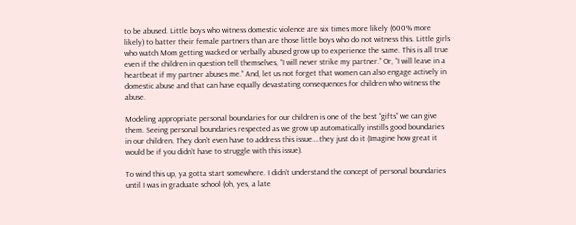to be abused. Little boys who witness domestic violence are six times more likely (600% more likely) to batter their female partners than are those little boys who do not witness this. Little girls who watch Mom getting wacked or verbally abused grow up to experience the same. This is all true even if the children in question tell themselves, “I will never strike my partner.” Or, “I will leave in a heartbeat if my partner abuses me.” And, let us not forget that women can also engage actively in domestic abuse and that can have equally devastating consequences for children who witness the abuse.

Modeling appropriate personal boundaries for our children is one of the best “gifts” we can give them. Seeing personal boundaries respected as we grow up automatically instills good boundaries in our children. They don’t even have to address this issue….they just do it (Imagine how great it would be if you didn’t have to struggle with this issue).

To wind this up, ya gotta start somewhere. I didn’t understand the concept of personal boundaries until I was in graduate school (oh, yes, a late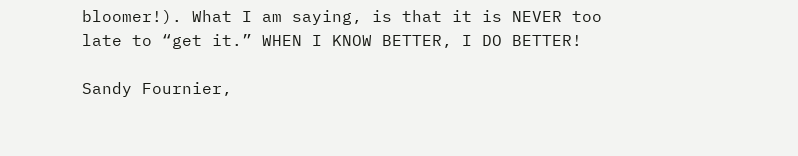bloomer!). What I am saying, is that it is NEVER too late to “get it.” WHEN I KNOW BETTER, I DO BETTER!

Sandy Fournier,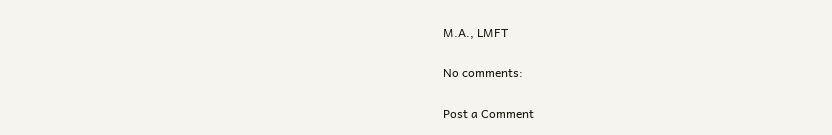M.A., LMFT

No comments:

Post a Comment